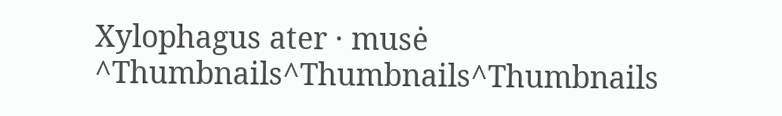Xylophagus ater · musė ^Thumbnails^Thumbnails^Thumbnails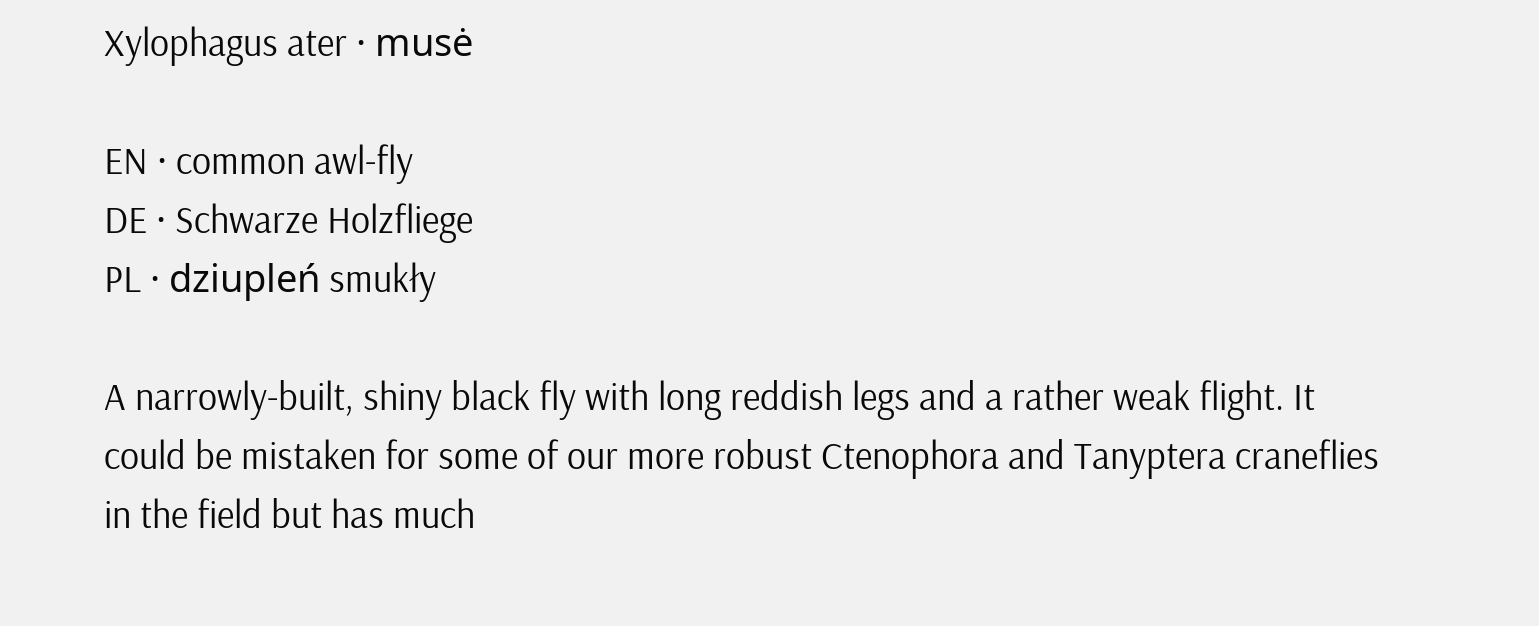Xylophagus ater · musė

EN · common awl-fly
DE · Schwarze Holzfliege
PL · dziupleń smukły

A narrowly-built, shiny black fly with long reddish legs and a rather weak flight. It could be mistaken for some of our more robust Ctenophora and Tanyptera craneflies in the field but has much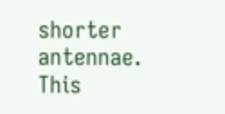shorter antennae. This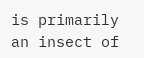is primarily an insect of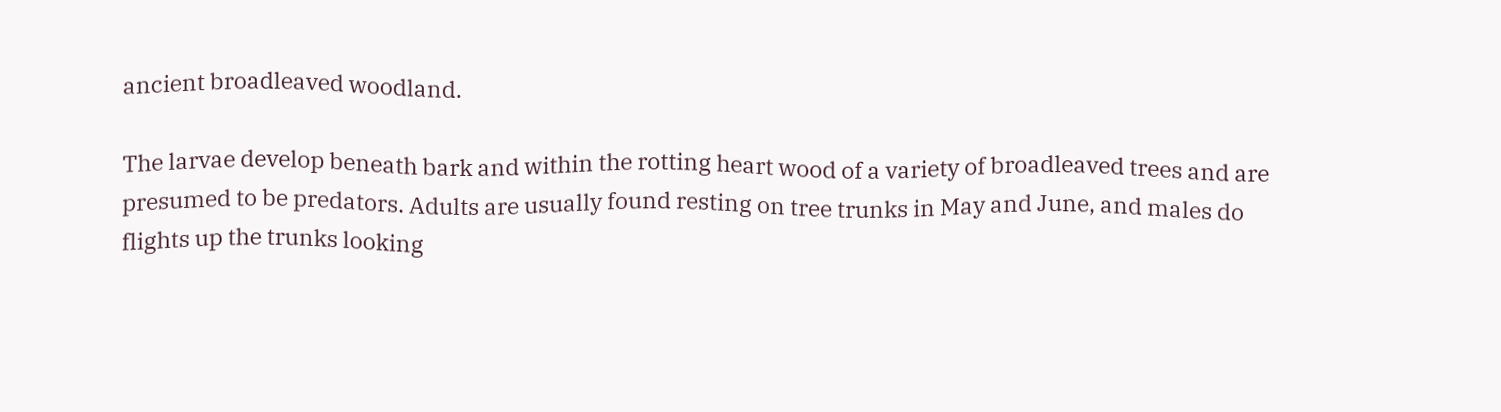ancient broadleaved woodland.

The larvae develop beneath bark and within the rotting heart wood of a variety of broadleaved trees and are presumed to be predators. Adults are usually found resting on tree trunks in May and June, and males do flights up the trunks looking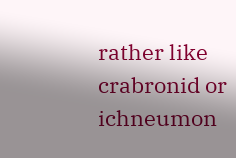rather like crabronid or ichneumon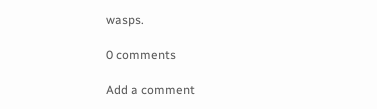wasps.

0 comments

Add a comment